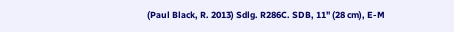(Paul Black, R. 2013) Sdlg. R286C. SDB, 11" (28 cm), E-M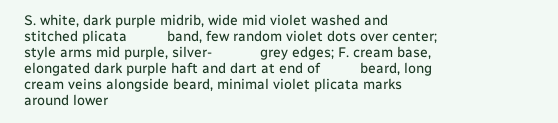S. white, dark purple midrib, wide mid violet washed and stitched plicata          band, few random violet dots over center; style arms mid purple, silver-            grey edges; F. cream base, elongated dark purple haft and dart at end of          beard, long cream veins alongside beard, minimal violet plicata marks                around lower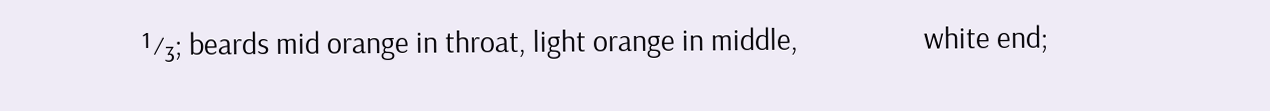¹⁄₃; beards mid orange in throat, light orange in middle,                  white end;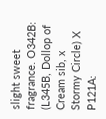slight sweet fragrance. O342B: (L345B, Dollop of Cream sib, x          Stormy Circle) X P121A: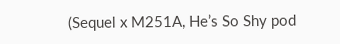(Sequel x M251A, He’s So Shy pod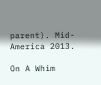parent). Mid-            America 2013.

On A Whim